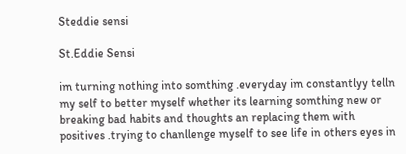Steddie sensi

St.Eddie Sensi

im turning nothing into somthing .everyday im constantlyy telln my self to better myself whether its learning somthing new or breaking bad habits and thoughts an replacing them with positives .trying to chanllenge myself to see life in others eyes in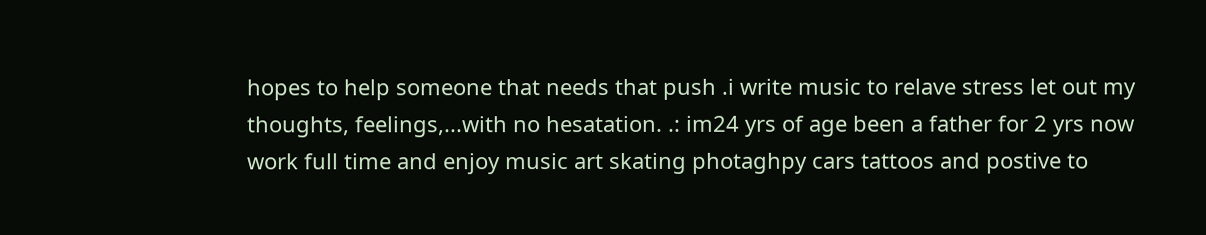hopes to help someone that needs that push .i write music to relave stress let out my thoughts, feelings,...with no hesatation. .: im24 yrs of age been a father for 2 yrs now work full time and enjoy music art skating photaghpy cars tattoos and postive to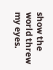show the world threw my eyes.